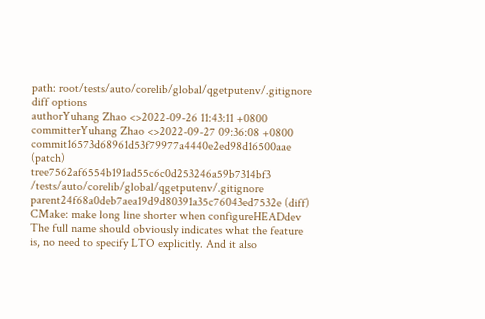path: root/tests/auto/corelib/global/qgetputenv/.gitignore
diff options
authorYuhang Zhao <>2022-09-26 11:43:11 +0800
committerYuhang Zhao <>2022-09-27 09:36:08 +0800
commit16573d68961d53f79977a4440e2ed98d16500aae (patch)
tree7562af6554b191ad55c6c0d253246a59b7314bf3 /tests/auto/corelib/global/qgetputenv/.gitignore
parent24f68a0deb7aea19d9d80391a35c76043ed7532e (diff)
CMake: make long line shorter when configureHEADdev
The full name should obviously indicates what the feature is, no need to specify LTO explicitly. And it also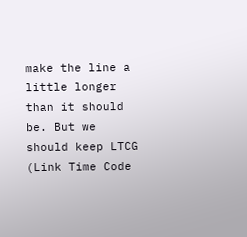make the line a little longer than it should be. But we should keep LTCG (Link Time Code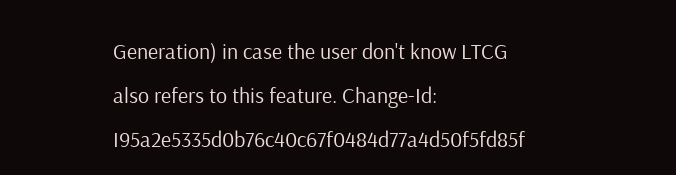Generation) in case the user don't know LTCG also refers to this feature. Change-Id: I95a2e5335d0b76c40c67f0484d77a4d50f5fd85f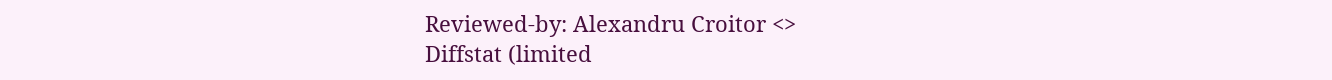Reviewed-by: Alexandru Croitor <>
Diffstat (limited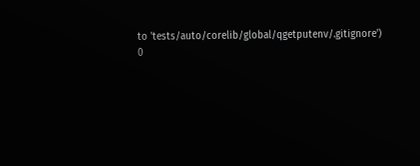to 'tests/auto/corelib/global/qgetputenv/.gitignore')
0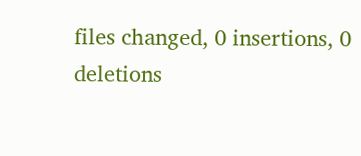files changed, 0 insertions, 0 deletions